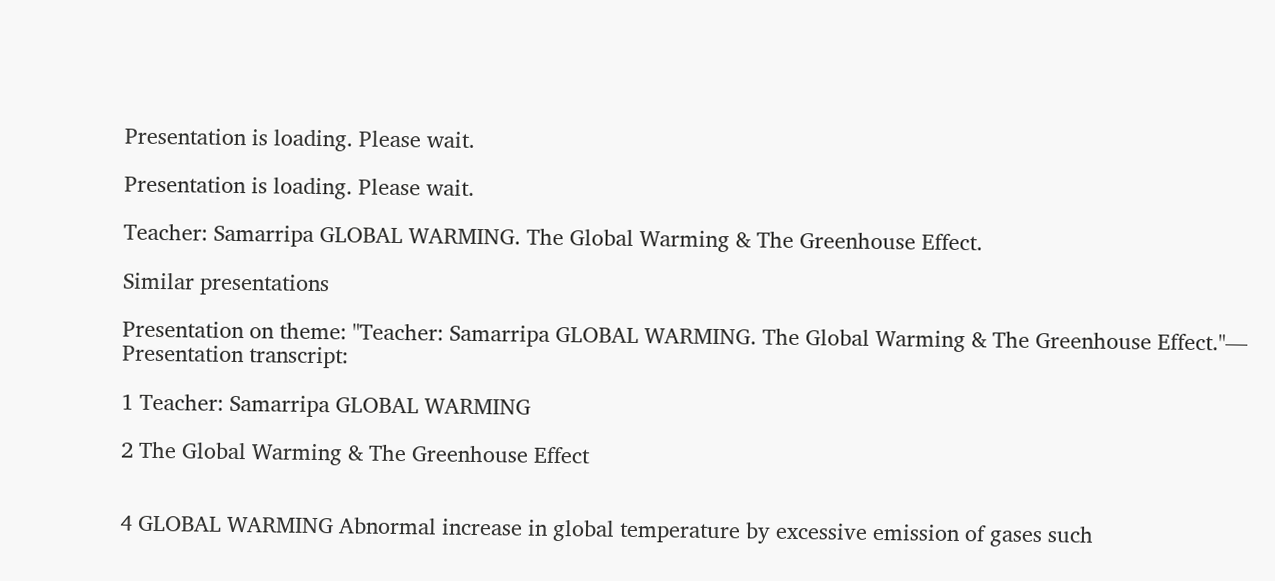Presentation is loading. Please wait.

Presentation is loading. Please wait.

Teacher: Samarripa GLOBAL WARMING. The Global Warming & The Greenhouse Effect.

Similar presentations

Presentation on theme: "Teacher: Samarripa GLOBAL WARMING. The Global Warming & The Greenhouse Effect."— Presentation transcript:

1 Teacher: Samarripa GLOBAL WARMING

2 The Global Warming & The Greenhouse Effect


4 GLOBAL WARMING Abnormal increase in global temperature by excessive emission of gases such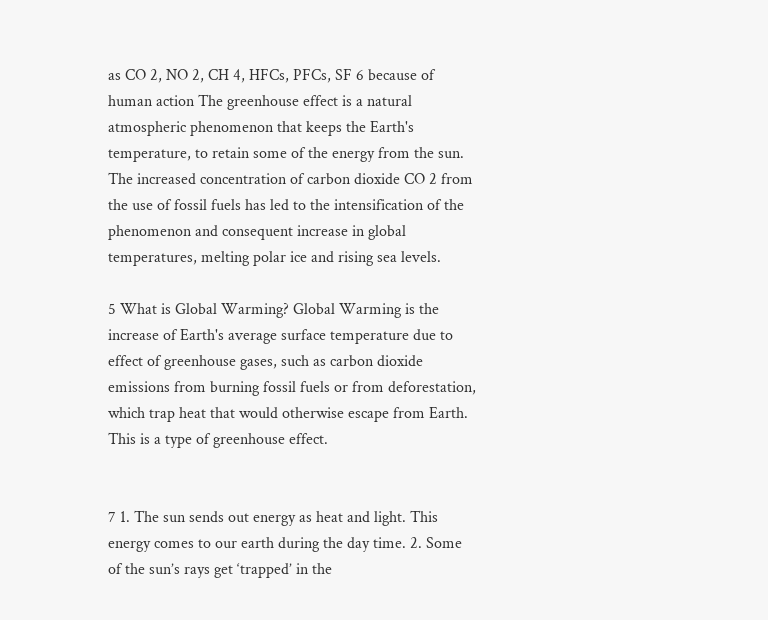as CO 2, NO 2, CH 4, HFCs, PFCs, SF 6 because of human action The greenhouse effect is a natural atmospheric phenomenon that keeps the Earth's temperature, to retain some of the energy from the sun. The increased concentration of carbon dioxide CO 2 from the use of fossil fuels has led to the intensification of the phenomenon and consequent increase in global temperatures, melting polar ice and rising sea levels.

5 What is Global Warming? Global Warming is the increase of Earth's average surface temperature due to effect of greenhouse gases, such as carbon dioxide emissions from burning fossil fuels or from deforestation, which trap heat that would otherwise escape from Earth. This is a type of greenhouse effect.


7 1. The sun sends out energy as heat and light. This energy comes to our earth during the day time. 2. Some of the sun’s rays get ‘trapped’ in the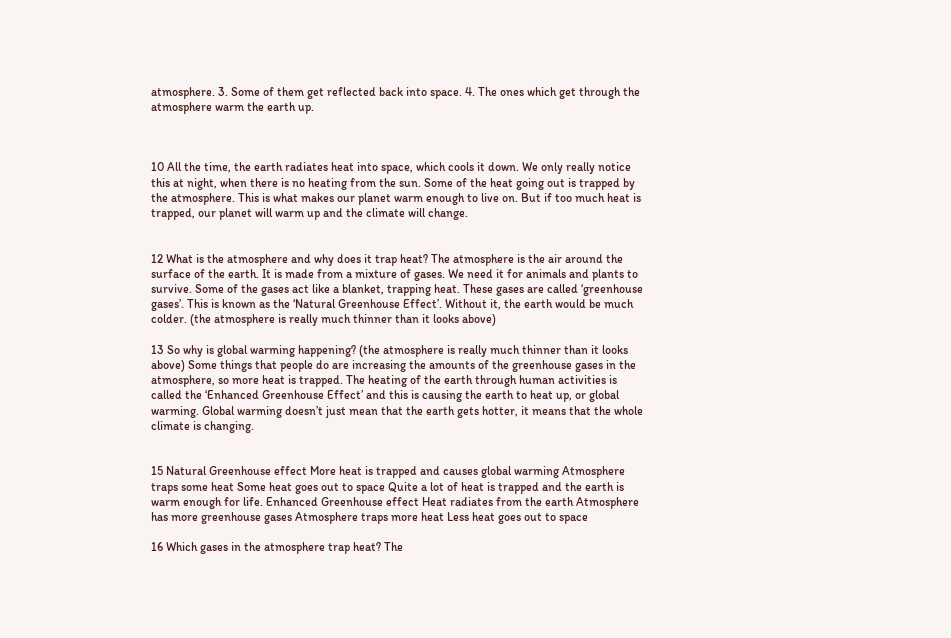atmosphere. 3. Some of them get reflected back into space. 4. The ones which get through the atmosphere warm the earth up.



10 All the time, the earth radiates heat into space, which cools it down. We only really notice this at night, when there is no heating from the sun. Some of the heat going out is trapped by the atmosphere. This is what makes our planet warm enough to live on. But if too much heat is trapped, our planet will warm up and the climate will change.


12 What is the atmosphere and why does it trap heat? The atmosphere is the air around the surface of the earth. It is made from a mixture of gases. We need it for animals and plants to survive. Some of the gases act like a blanket, trapping heat. These gases are called ‘greenhouse gases’. This is known as the ‘Natural Greenhouse Effect’. Without it, the earth would be much colder. (the atmosphere is really much thinner than it looks above)

13 So why is global warming happening? (the atmosphere is really much thinner than it looks above) Some things that people do are increasing the amounts of the greenhouse gases in the atmosphere, so more heat is trapped. The heating of the earth through human activities is called the ‘Enhanced Greenhouse Effect’ and this is causing the earth to heat up, or global warming. Global warming doesn’t just mean that the earth gets hotter, it means that the whole climate is changing.


15 Natural Greenhouse effect More heat is trapped and causes global warming Atmosphere traps some heat Some heat goes out to space Quite a lot of heat is trapped and the earth is warm enough for life. Enhanced Greenhouse effect Heat radiates from the earth Atmosphere has more greenhouse gases Atmosphere traps more heat Less heat goes out to space

16 Which gases in the atmosphere trap heat? The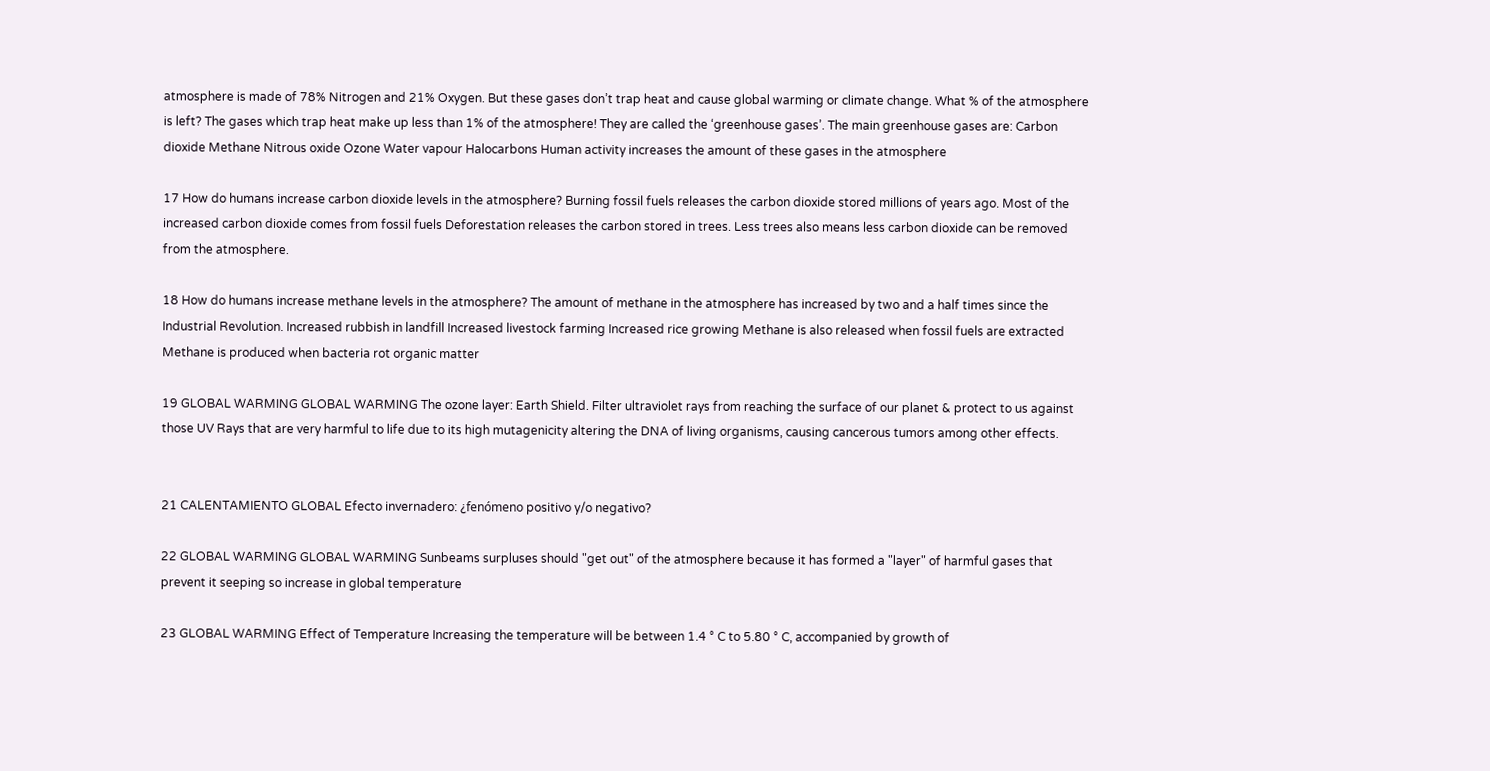atmosphere is made of 78% Nitrogen and 21% Oxygen. But these gases don’t trap heat and cause global warming or climate change. What % of the atmosphere is left? The gases which trap heat make up less than 1% of the atmosphere! They are called the ‘greenhouse gases’. The main greenhouse gases are: Carbon dioxide Methane Nitrous oxide Ozone Water vapour Halocarbons Human activity increases the amount of these gases in the atmosphere

17 How do humans increase carbon dioxide levels in the atmosphere? Burning fossil fuels releases the carbon dioxide stored millions of years ago. Most of the increased carbon dioxide comes from fossil fuels Deforestation releases the carbon stored in trees. Less trees also means less carbon dioxide can be removed from the atmosphere.

18 How do humans increase methane levels in the atmosphere? The amount of methane in the atmosphere has increased by two and a half times since the Industrial Revolution. Increased rubbish in landfill Increased livestock farming Increased rice growing Methane is also released when fossil fuels are extracted Methane is produced when bacteria rot organic matter

19 GLOBAL WARMING GLOBAL WARMING The ozone layer: Earth Shield. Filter ultraviolet rays from reaching the surface of our planet & protect to us against those UV Rays that are very harmful to life due to its high mutagenicity altering the DNA of living organisms, causing cancerous tumors among other effects.


21 CALENTAMIENTO GLOBAL Efecto invernadero: ¿fenómeno positivo y/o negativo?

22 GLOBAL WARMING GLOBAL WARMING Sunbeams surpluses should "get out" of the atmosphere because it has formed a "layer" of harmful gases that prevent it seeping so increase in global temperature

23 GLOBAL WARMING Effect of Temperature Increasing the temperature will be between 1.4 ° C to 5.80 ° C, accompanied by growth of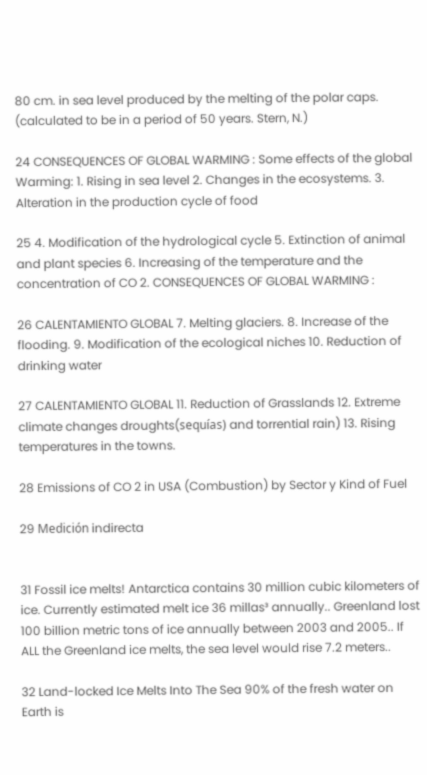80 cm. in sea level produced by the melting of the polar caps. (calculated to be in a period of 50 years. Stern, N.)

24 CONSEQUENCES OF GLOBAL WARMING : Some effects of the global Warming: 1. Rising in sea level 2. Changes in the ecosystems. 3. Alteration in the production cycle of food

25 4. Modification of the hydrological cycle 5. Extinction of animal and plant species 6. Increasing of the temperature and the concentration of CO 2. CONSEQUENCES OF GLOBAL WARMING :

26 CALENTAMIENTO GLOBAL 7. Melting glaciers. 8. Increase of the flooding. 9. Modification of the ecological niches 10. Reduction of drinking water

27 CALENTAMIENTO GLOBAL 11. Reduction of Grasslands 12. Extreme climate changes droughts(sequías) and torrential rain) 13. Rising temperatures in the towns.

28 Emissions of CO 2 in USA (Combustion) by Sector y Kind of Fuel

29 Medición indirecta


31 Fossil ice melts! Antarctica contains 30 million cubic kilometers of ice. Currently estimated melt ice 36 millas³ annually.. Greenland lost 100 billion metric tons of ice annually between 2003 and 2005.. If ALL the Greenland ice melts, the sea level would rise 7.2 meters..

32 Land-locked Ice Melts Into The Sea 90% of the fresh water on Earth is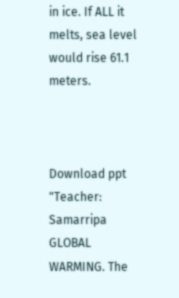in ice. If ALL it melts, sea level would rise 61.1 meters.



Download ppt "Teacher: Samarripa GLOBAL WARMING. The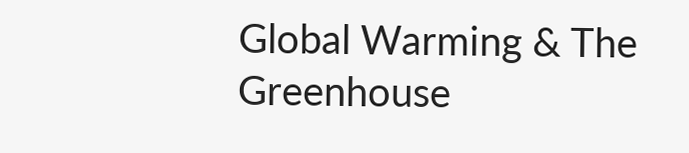Global Warming & The Greenhouse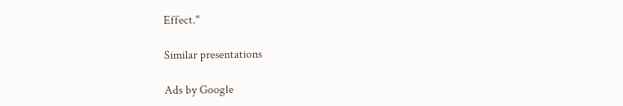Effect."

Similar presentations

Ads by Google